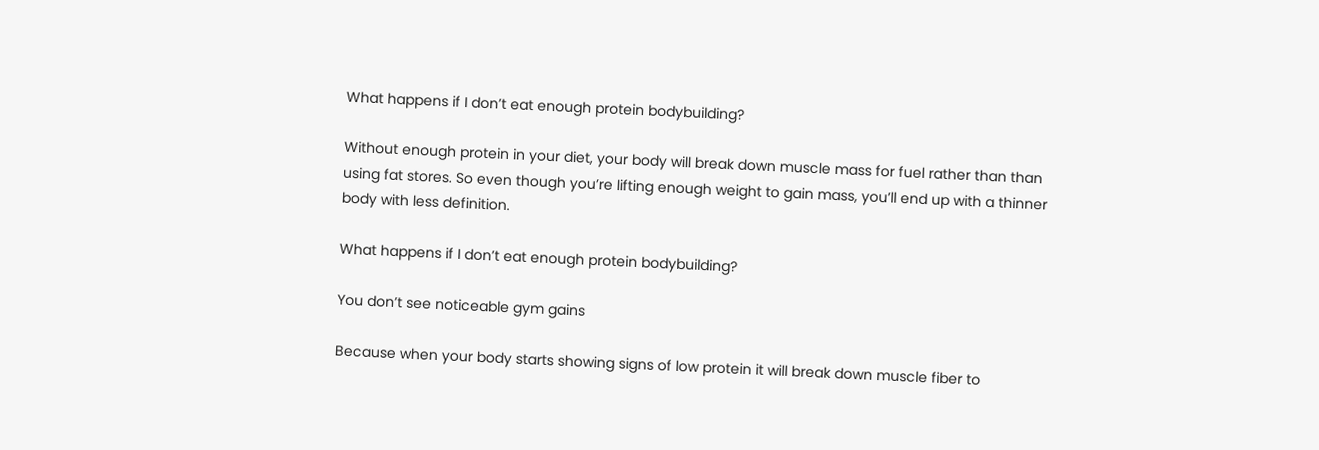What happens if I don’t eat enough protein bodybuilding?

Without enough protein in your diet, your body will break down muscle mass for fuel rather than than using fat stores. So even though you’re lifting enough weight to gain mass, you’ll end up with a thinner body with less definition.

What happens if I don’t eat enough protein bodybuilding?

You don’t see noticeable gym gains

Because when your body starts showing signs of low protein it will break down muscle fiber to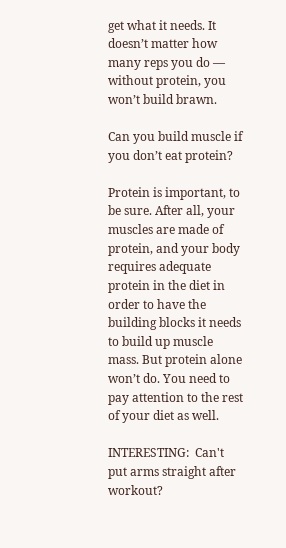get what it needs. It doesn’t matter how many reps you do — without protein, you won’t build brawn.

Can you build muscle if you don’t eat protein?

Protein is important, to be sure. After all, your muscles are made of protein, and your body requires adequate protein in the diet in order to have the building blocks it needs to build up muscle mass. But protein alone won’t do. You need to pay attention to the rest of your diet as well.

INTERESTING:  Can't put arms straight after workout?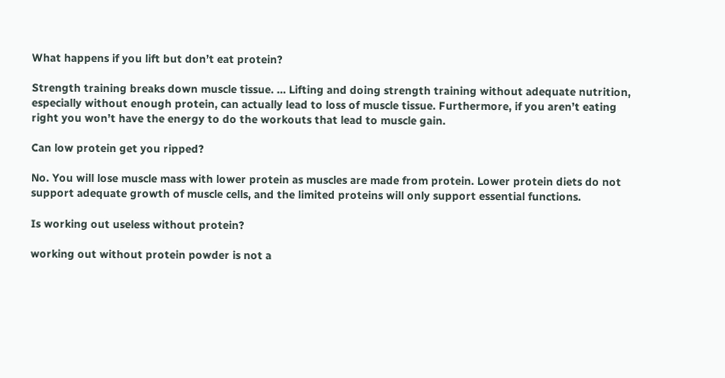What happens if you lift but don’t eat protein?

Strength training breaks down muscle tissue. … Lifting and doing strength training without adequate nutrition, especially without enough protein, can actually lead to loss of muscle tissue. Furthermore, if you aren’t eating right you won’t have the energy to do the workouts that lead to muscle gain.

Can low protein get you ripped?

No. You will lose muscle mass with lower protein as muscles are made from protein. Lower protein diets do not support adequate growth of muscle cells, and the limited proteins will only support essential functions.

Is working out useless without protein?

working out without protein powder is not a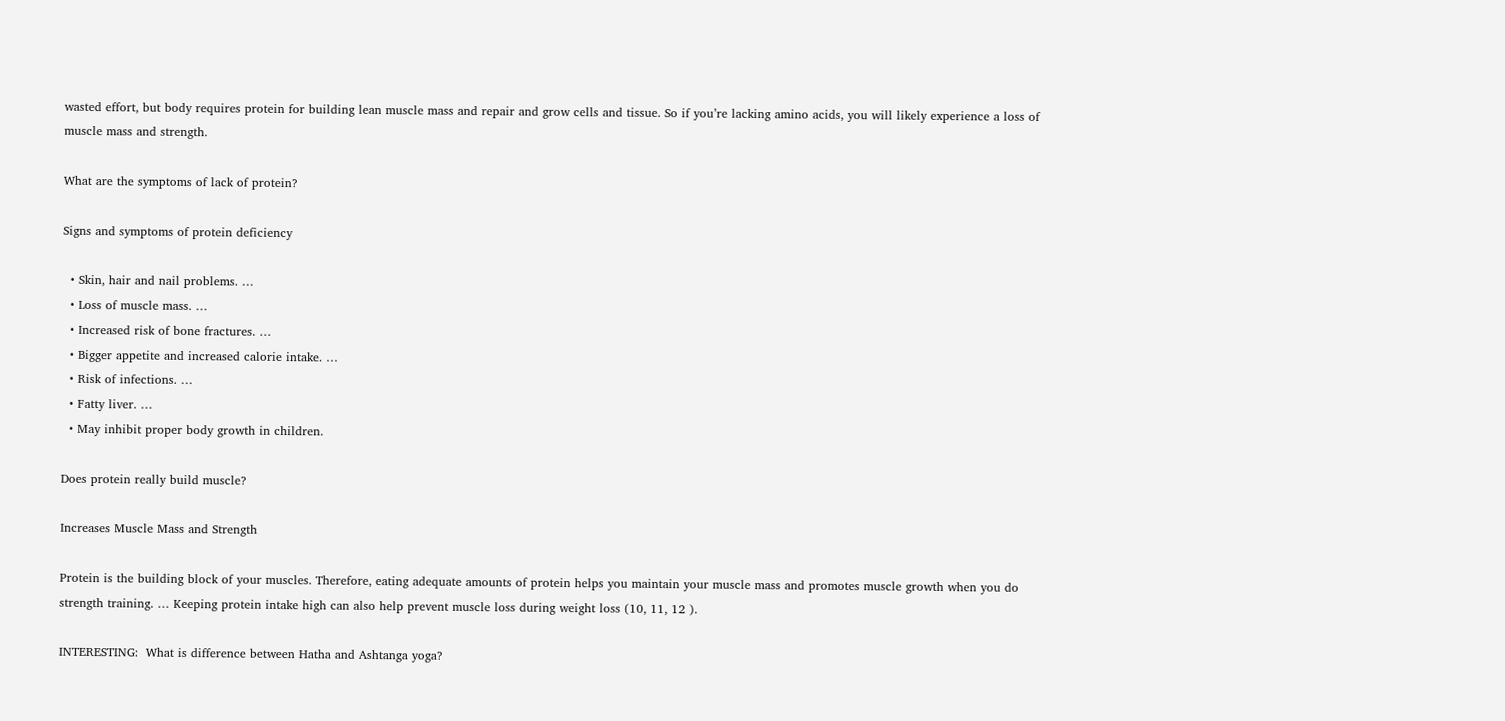wasted effort, but body requires protein for building lean muscle mass and repair and grow cells and tissue. So if you’re lacking amino acids, you will likely experience a loss of muscle mass and strength.

What are the symptoms of lack of protein?

Signs and symptoms of protein deficiency

  • Skin, hair and nail problems. …
  • Loss of muscle mass. …
  • Increased risk of bone fractures. …
  • Bigger appetite and increased calorie intake. …
  • Risk of infections. …
  • Fatty liver. …
  • May inhibit proper body growth in children.

Does protein really build muscle?

Increases Muscle Mass and Strength

Protein is the building block of your muscles. Therefore, eating adequate amounts of protein helps you maintain your muscle mass and promotes muscle growth when you do strength training. … Keeping protein intake high can also help prevent muscle loss during weight loss (10, 11, 12 ).

INTERESTING:  What is difference between Hatha and Ashtanga yoga?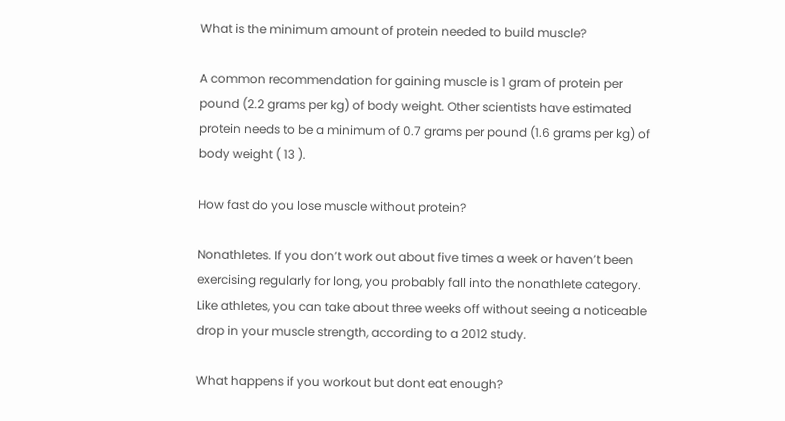What is the minimum amount of protein needed to build muscle?

A common recommendation for gaining muscle is 1 gram of protein per pound (2.2 grams per kg) of body weight. Other scientists have estimated protein needs to be a minimum of 0.7 grams per pound (1.6 grams per kg) of body weight ( 13 ).

How fast do you lose muscle without protein?

Nonathletes. If you don’t work out about five times a week or haven’t been exercising regularly for long, you probably fall into the nonathlete category. Like athletes, you can take about three weeks off without seeing a noticeable drop in your muscle strength, according to a 2012 study.

What happens if you workout but dont eat enough?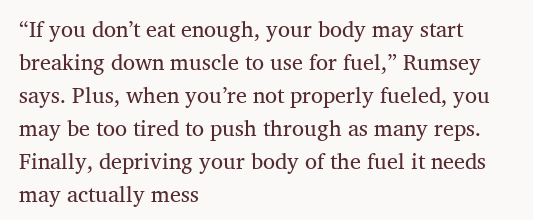“If you don’t eat enough, your body may start breaking down muscle to use for fuel,” Rumsey says. Plus, when you’re not properly fueled, you may be too tired to push through as many reps. Finally, depriving your body of the fuel it needs may actually mess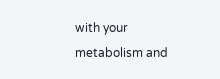with your metabolism and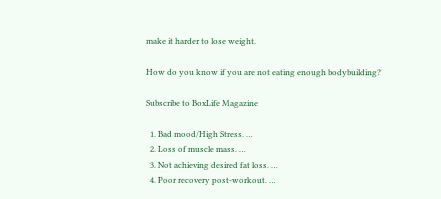make it harder to lose weight.

How do you know if you are not eating enough bodybuilding?

Subscribe to BoxLife Magazine

  1. Bad mood/High Stress. …
  2. Loss of muscle mass. …
  3. Not achieving desired fat loss. …
  4. Poor recovery post-workout. …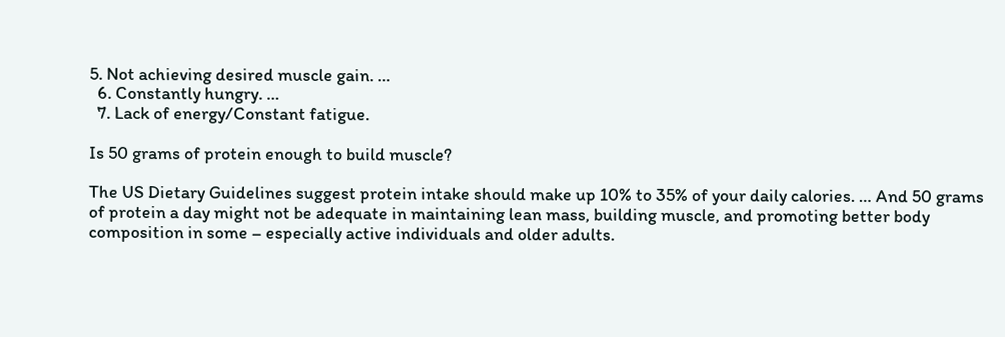5. Not achieving desired muscle gain. …
  6. Constantly hungry. …
  7. Lack of energy/Constant fatigue.

Is 50 grams of protein enough to build muscle?

The US Dietary Guidelines suggest protein intake should make up 10% to 35% of your daily calories. … And 50 grams of protein a day might not be adequate in maintaining lean mass, building muscle, and promoting better body composition in some – especially active individuals and older adults.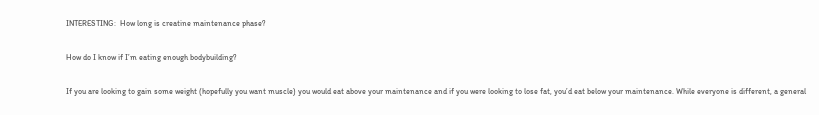INTERESTING:  How long is creatine maintenance phase?

How do I know if I’m eating enough bodybuilding?

If you are looking to gain some weight (hopefully you want muscle) you would eat above your maintenance and if you were looking to lose fat, you’d eat below your maintenance. While everyone is different, a general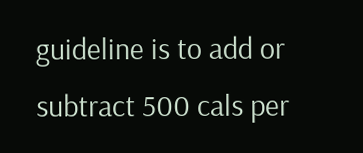guideline is to add or subtract 500 cals per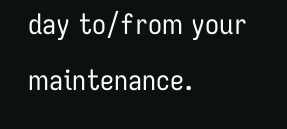day to/from your maintenance.